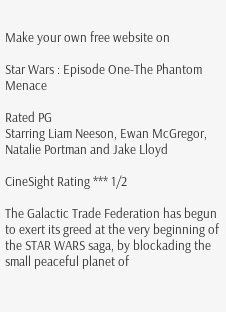Make your own free website on

Star Wars : Episode One-The Phantom Menace

Rated PG
Starring Liam Neeson, Ewan McGregor, Natalie Portman and Jake Lloyd

CineSight Rating *** 1/2

The Galactic Trade Federation has begun to exert its greed at the very beginning of the STAR WARS saga, by blockading the small peaceful planet of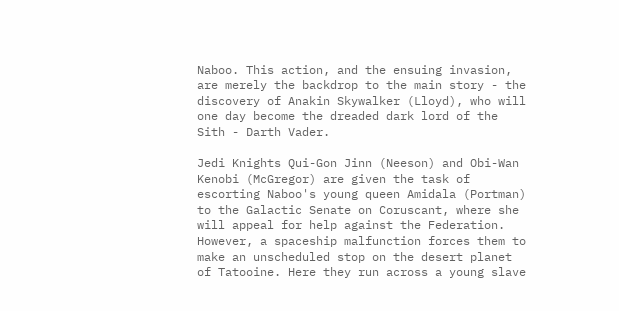Naboo. This action, and the ensuing invasion, are merely the backdrop to the main story - the discovery of Anakin Skywalker (Lloyd), who will one day become the dreaded dark lord of the Sith - Darth Vader.

Jedi Knights Qui-Gon Jinn (Neeson) and Obi-Wan Kenobi (McGregor) are given the task of escorting Naboo's young queen Amidala (Portman) to the Galactic Senate on Coruscant, where she will appeal for help against the Federation. However, a spaceship malfunction forces them to make an unscheduled stop on the desert planet of Tatooine. Here they run across a young slave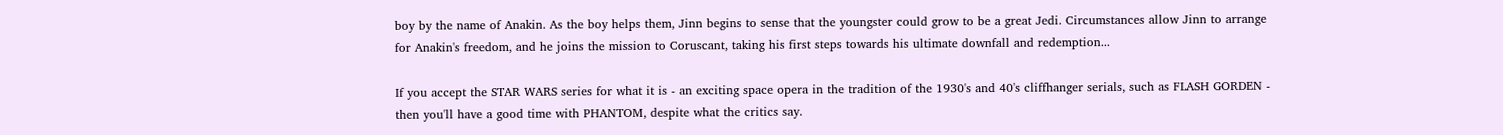boy by the name of Anakin. As the boy helps them, Jinn begins to sense that the youngster could grow to be a great Jedi. Circumstances allow Jinn to arrange for Anakin's freedom, and he joins the mission to Coruscant, taking his first steps towards his ultimate downfall and redemption...

If you accept the STAR WARS series for what it is - an exciting space opera in the tradition of the 1930's and 40's cliffhanger serials, such as FLASH GORDEN - then you'll have a good time with PHANTOM, despite what the critics say.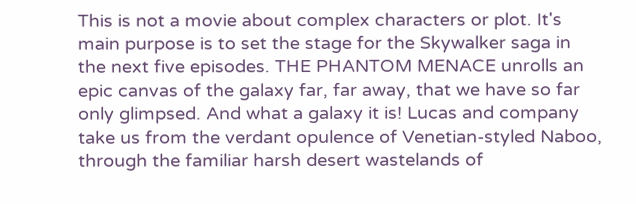This is not a movie about complex characters or plot. It's main purpose is to set the stage for the Skywalker saga in the next five episodes. THE PHANTOM MENACE unrolls an epic canvas of the galaxy far, far away, that we have so far only glimpsed. And what a galaxy it is! Lucas and company take us from the verdant opulence of Venetian-styled Naboo, through the familiar harsh desert wastelands of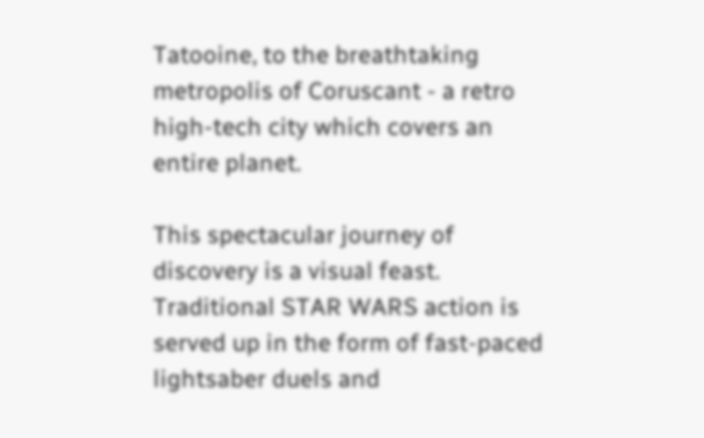Tatooine, to the breathtaking metropolis of Coruscant - a retro high-tech city which covers an entire planet.

This spectacular journey of discovery is a visual feast. Traditional STAR WARS action is served up in the form of fast-paced lightsaber duels and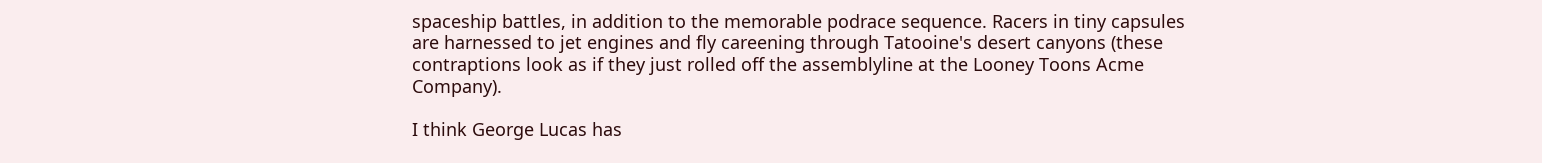spaceship battles, in addition to the memorable podrace sequence. Racers in tiny capsules are harnessed to jet engines and fly careening through Tatooine's desert canyons (these contraptions look as if they just rolled off the assemblyline at the Looney Toons Acme Company).

I think George Lucas has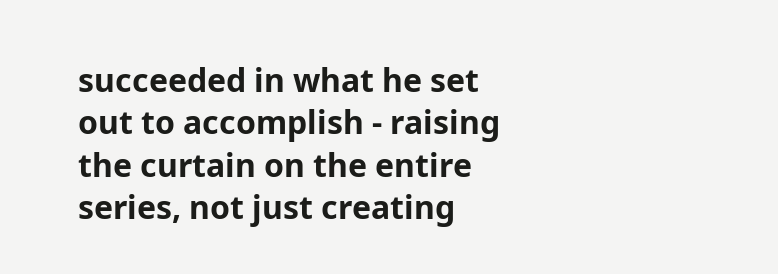succeeded in what he set out to accomplish - raising the curtain on the entire series, not just creating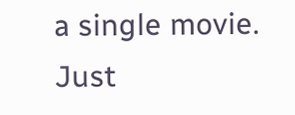a single movie. Just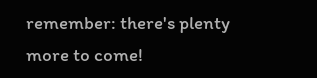remember: there's plenty more to come!